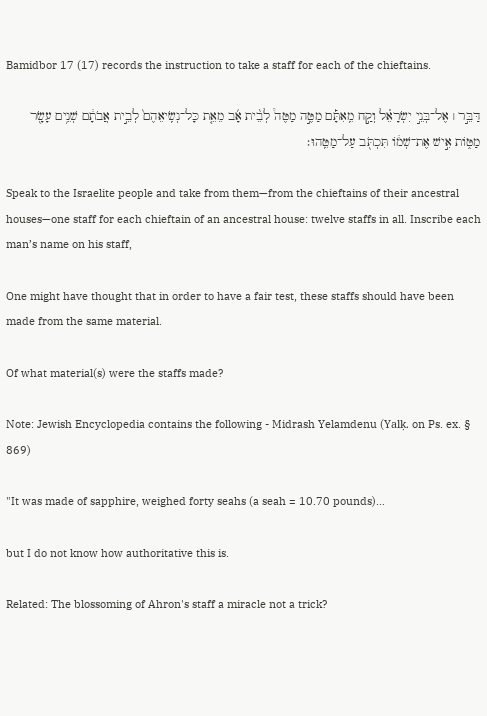Bamidbor 17 (17) records the instruction to take a staff for each of the chieftains.

דַּבֵּ֣ר ׀ אֶל־בְּנֵ֣י יִשְׂרָאֵ֗ל וְקַ֣ח מֵֽאִתָּ֡ם מַטֶּ֣ה מַטֶּה֩ לְבֵ֨ית אָ֜ב מֵאֵ֤ת כָּל־נְשִֽׂיאֵהֶם֙ לְבֵ֣ית אֲבֹתָ֔ם שְׁנֵ֥ים עָשָׂ֖ר מַטּ֑וֹת אִ֣ישׁ אֶת־שְׁמ֔וֹ תִּכְתֹּ֖ב עַל־מַטֵּֽהוּ׃

Speak to the Israelite people and take from them—from the chieftains of their ancestral houses—one staff for each chieftain of an ancestral house: twelve staffs in all. Inscribe each man’s name on his staff,

One might have thought that in order to have a fair test, these staffs should have been made from the same material.

Of what material(s) were the staffs made?

Note: Jewish Encyclopedia contains the following - Midrash Yelamdenu (Yalḳ. on Ps. ex. § 869)

"It was made of sapphire, weighed forty seahs (a seah = 10.70 pounds)…

but I do not know how authoritative this is.

Related: The blossoming of Ahron's staff a miracle not a trick?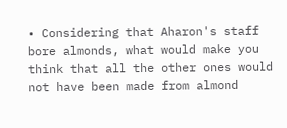• Considering that Aharon's staff bore almonds, what would make you think that all the other ones would not have been made from almond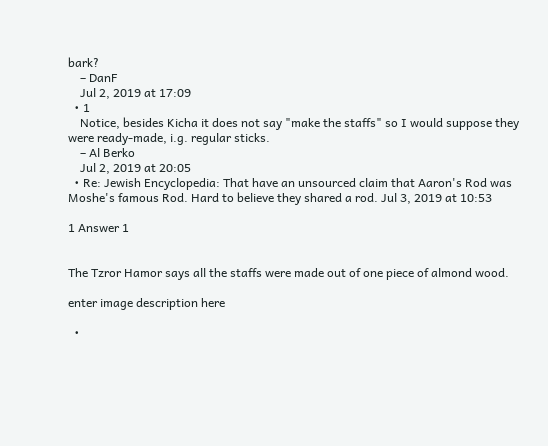bark?
    – DanF
    Jul 2, 2019 at 17:09
  • 1
    Notice, besides Kicha it does not say "make the staffs" so I would suppose they were ready-made, i.g. regular sticks.
    – Al Berko
    Jul 2, 2019 at 20:05
  • Re: Jewish Encyclopedia: That have an unsourced claim that Aaron's Rod was Moshe's famous Rod. Hard to believe they shared a rod. Jul 3, 2019 at 10:53

1 Answer 1


The Tzror Hamor says all the staffs were made out of one piece of almond wood.

enter image description here

  •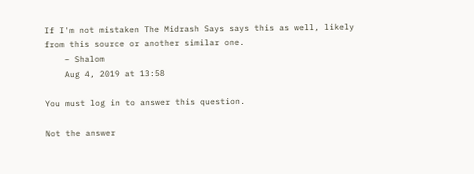If I'm not mistaken The Midrash Says says this as well, likely from this source or another similar one.
    – Shalom
    Aug 4, 2019 at 13:58

You must log in to answer this question.

Not the answer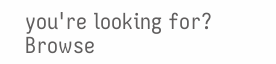you're looking for? Browse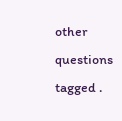other questions tagged .